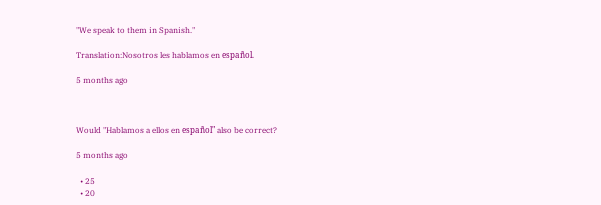"We speak to them in Spanish."

Translation:Nosotros les hablamos en español.

5 months ago



Would "Hablamos a ellos en español" also be correct?

5 months ago

  • 25
  • 20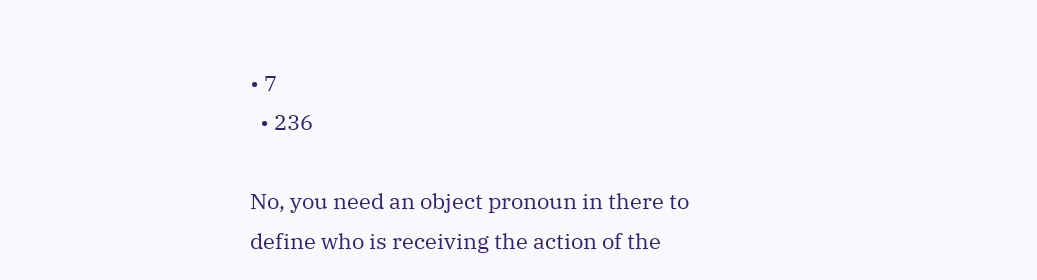• 7
  • 236

No, you need an object pronoun in there to define who is receiving the action of the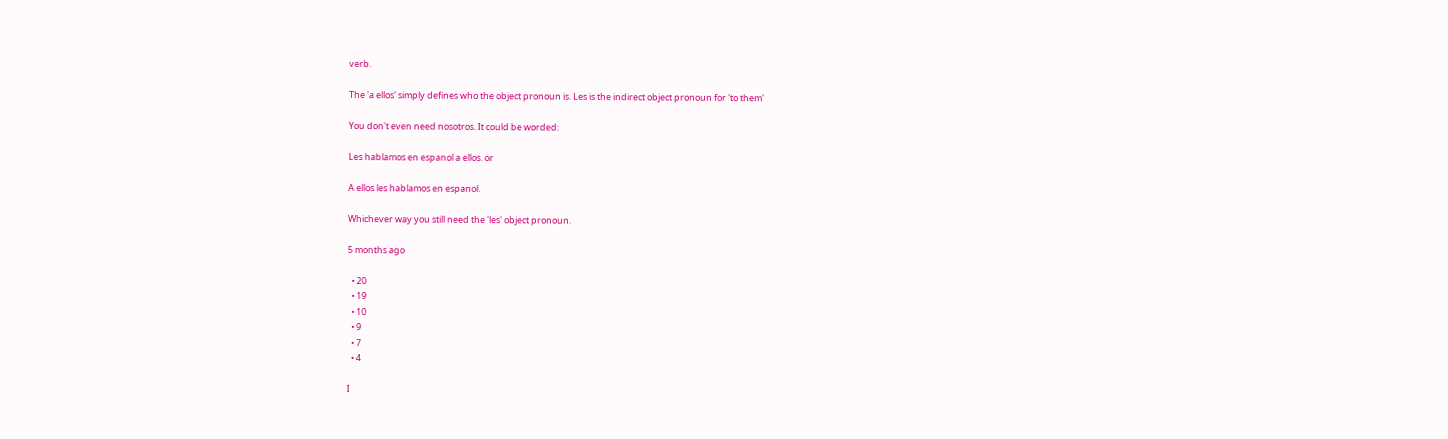verb.

The 'a ellos' simply defines who the object pronoun is. Les is the indirect object pronoun for 'to them'

You don't even need nosotros. It could be worded:

Les hablamos en espanol a ellos. or

A ellos les hablamos en espanol.

Whichever way you still need the 'les' object pronoun.

5 months ago

  • 20
  • 19
  • 10
  • 9
  • 7
  • 4

I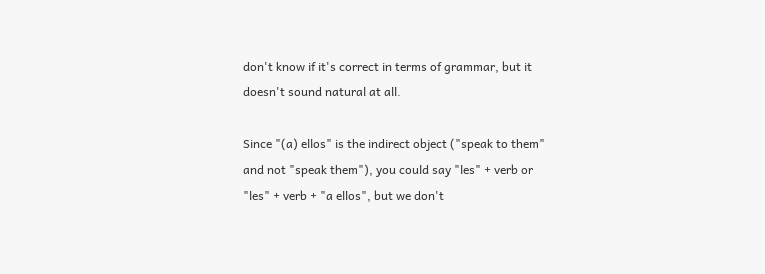don't know if it's correct in terms of grammar, but it doesn't sound natural at all.

Since "(a) ellos" is the indirect object ("speak to them" and not "speak them"), you could say "les" + verb or "les" + verb + "a ellos", but we don't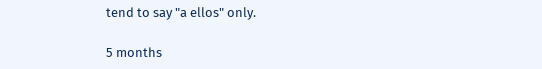tend to say "a ellos" only.

5 months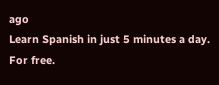ago
Learn Spanish in just 5 minutes a day. For free.